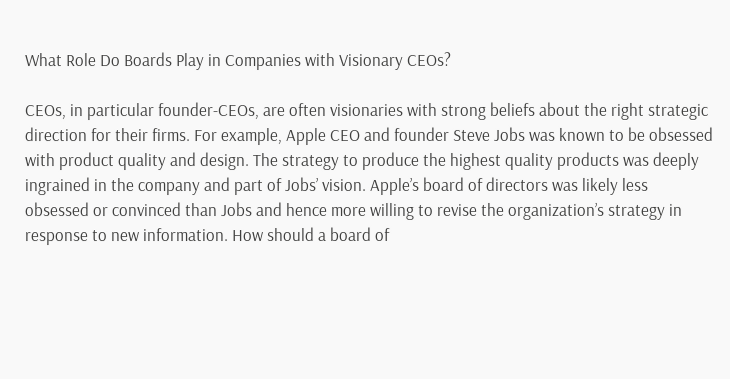What Role Do Boards Play in Companies with Visionary CEOs?

CEOs, in particular founder-CEOs, are often visionaries with strong beliefs about the right strategic direction for their firms. For example, Apple CEO and founder Steve Jobs was known to be obsessed with product quality and design. The strategy to produce the highest quality products was deeply ingrained in the company and part of Jobs’ vision. Apple’s board of directors was likely less obsessed or convinced than Jobs and hence more willing to revise the organization’s strategy in response to new information. How should a board of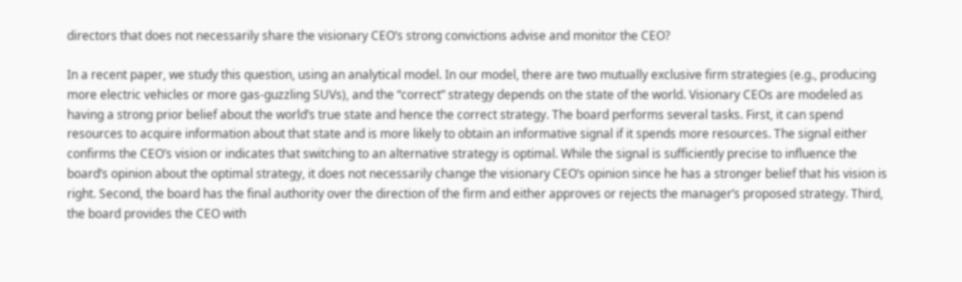directors that does not necessarily share the visionary CEO’s strong convictions advise and monitor the CEO?

In a recent paper, we study this question, using an analytical model. In our model, there are two mutually exclusive firm strategies (e.g., producing more electric vehicles or more gas-guzzling SUVs), and the “correct” strategy depends on the state of the world. Visionary CEOs are modeled as having a strong prior belief about the world’s true state and hence the correct strategy. The board performs several tasks. First, it can spend resources to acquire information about that state and is more likely to obtain an informative signal if it spends more resources. The signal either confirms the CEO’s vision or indicates that switching to an alternative strategy is optimal. While the signal is sufficiently precise to influence the board’s opinion about the optimal strategy, it does not necessarily change the visionary CEO’s opinion since he has a stronger belief that his vision is right. Second, the board has the final authority over the direction of the firm and either approves or rejects the manager’s proposed strategy. Third, the board provides the CEO with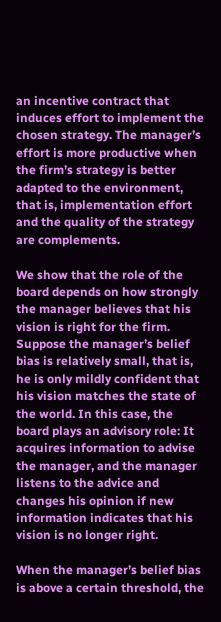an incentive contract that induces effort to implement the chosen strategy. The manager’s effort is more productive when the firm’s strategy is better adapted to the environment, that is, implementation effort and the quality of the strategy are complements.

We show that the role of the board depends on how strongly the manager believes that his vision is right for the firm. Suppose the manager’s belief bias is relatively small, that is, he is only mildly confident that his vision matches the state of the world. In this case, the board plays an advisory role: It acquires information to advise the manager, and the manager listens to the advice and changes his opinion if new information indicates that his vision is no longer right.

When the manager’s belief bias is above a certain threshold, the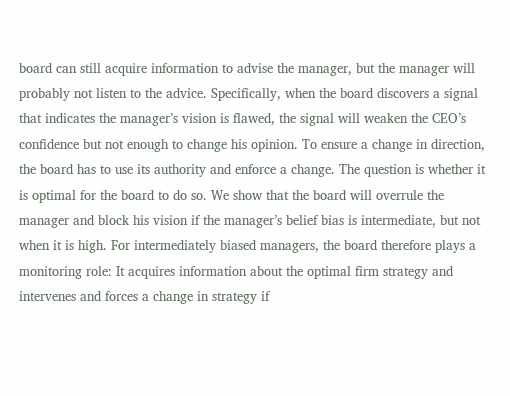board can still acquire information to advise the manager, but the manager will probably not listen to the advice. Specifically, when the board discovers a signal that indicates the manager’s vision is flawed, the signal will weaken the CEO’s confidence but not enough to change his opinion. To ensure a change in direction, the board has to use its authority and enforce a change. The question is whether it is optimal for the board to do so. We show that the board will overrule the manager and block his vision if the manager’s belief bias is intermediate, but not when it is high. For intermediately biased managers, the board therefore plays a monitoring role: It acquires information about the optimal firm strategy and intervenes and forces a change in strategy if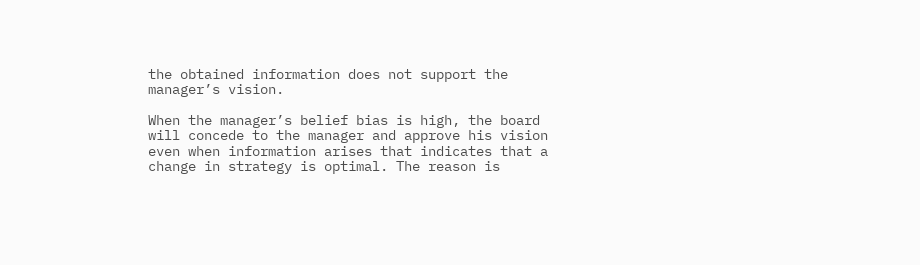the obtained information does not support the manager’s vision.

When the manager’s belief bias is high, the board will concede to the manager and approve his vision even when information arises that indicates that a change in strategy is optimal. The reason is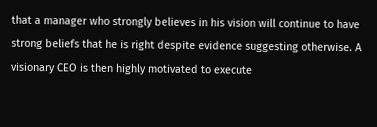that a manager who strongly believes in his vision will continue to have strong beliefs that he is right despite evidence suggesting otherwise. A visionary CEO is then highly motivated to execute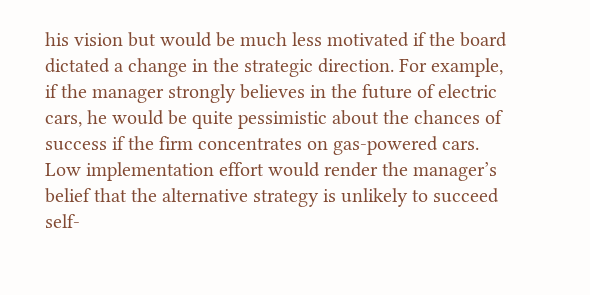his vision but would be much less motivated if the board dictated a change in the strategic direction. For example, if the manager strongly believes in the future of electric cars, he would be quite pessimistic about the chances of success if the firm concentrates on gas-powered cars. Low implementation effort would render the manager’s belief that the alternative strategy is unlikely to succeed self-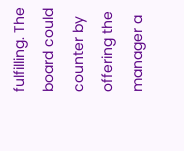fulfilling. The board could counter by offering the manager a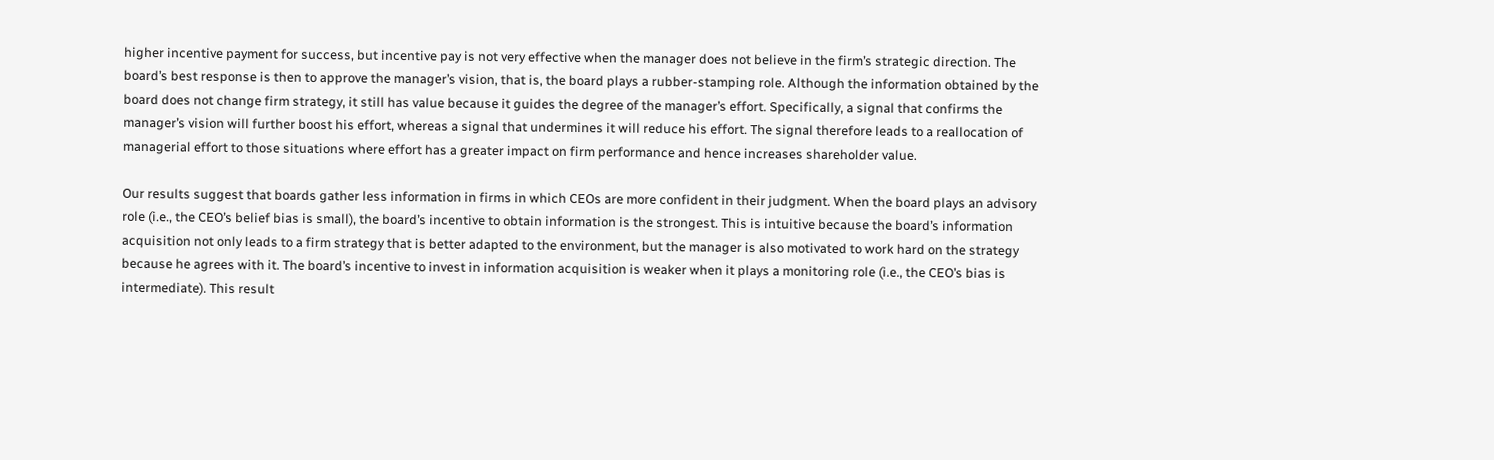higher incentive payment for success, but incentive pay is not very effective when the manager does not believe in the firm’s strategic direction. The board’s best response is then to approve the manager’s vision, that is, the board plays a rubber-stamping role. Although the information obtained by the board does not change firm strategy, it still has value because it guides the degree of the manager’s effort. Specifically, a signal that confirms the manager’s vision will further boost his effort, whereas a signal that undermines it will reduce his effort. The signal therefore leads to a reallocation of managerial effort to those situations where effort has a greater impact on firm performance and hence increases shareholder value.

Our results suggest that boards gather less information in firms in which CEOs are more confident in their judgment. When the board plays an advisory role (i.e., the CEO’s belief bias is small), the board’s incentive to obtain information is the strongest. This is intuitive because the board’s information acquisition not only leads to a firm strategy that is better adapted to the environment, but the manager is also motivated to work hard on the strategy because he agrees with it. The board’s incentive to invest in information acquisition is weaker when it plays a monitoring role (i.e., the CEO’s bias is intermediate). This result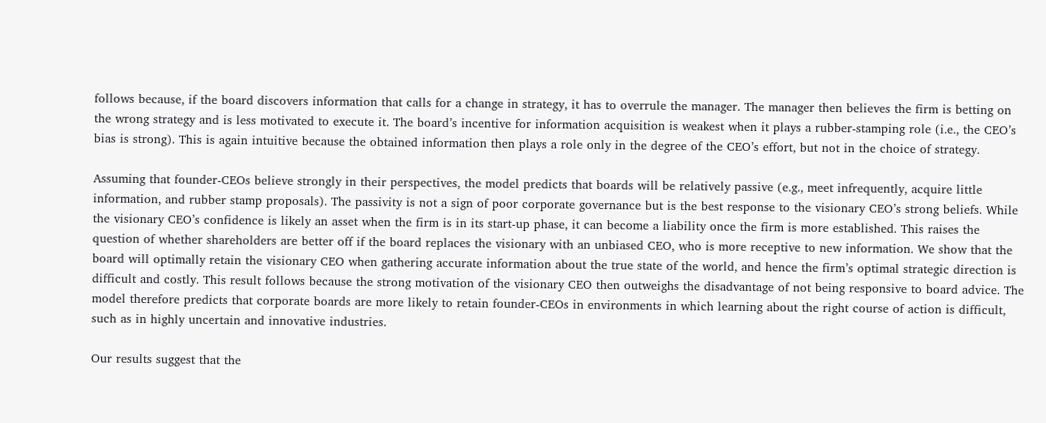follows because, if the board discovers information that calls for a change in strategy, it has to overrule the manager. The manager then believes the firm is betting on the wrong strategy and is less motivated to execute it. The board’s incentive for information acquisition is weakest when it plays a rubber-stamping role (i.e., the CEO’s bias is strong). This is again intuitive because the obtained information then plays a role only in the degree of the CEO’s effort, but not in the choice of strategy.

Assuming that founder-CEOs believe strongly in their perspectives, the model predicts that boards will be relatively passive (e.g., meet infrequently, acquire little information, and rubber stamp proposals). The passivity is not a sign of poor corporate governance but is the best response to the visionary CEO’s strong beliefs. While the visionary CEO’s confidence is likely an asset when the firm is in its start-up phase, it can become a liability once the firm is more established. This raises the question of whether shareholders are better off if the board replaces the visionary with an unbiased CEO, who is more receptive to new information. We show that the board will optimally retain the visionary CEO when gathering accurate information about the true state of the world, and hence the firm’s optimal strategic direction is difficult and costly. This result follows because the strong motivation of the visionary CEO then outweighs the disadvantage of not being responsive to board advice. The model therefore predicts that corporate boards are more likely to retain founder-CEOs in environments in which learning about the right course of action is difficult, such as in highly uncertain and innovative industries.

Our results suggest that the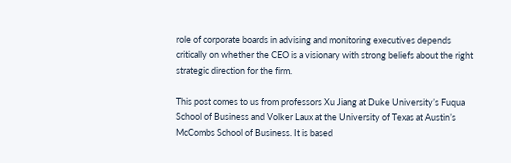role of corporate boards in advising and monitoring executives depends critically on whether the CEO is a visionary with strong beliefs about the right strategic direction for the firm.

This post comes to us from professors Xu Jiang at Duke University’s Fuqua School of Business and Volker Laux at the University of Texas at Austin’s McCombs School of Business. It is based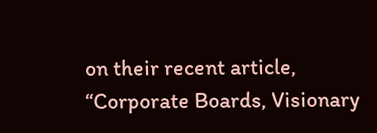on their recent article, “Corporate Boards, Visionary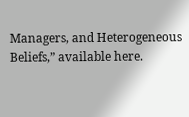Managers, and Heterogeneous Beliefs,” available here.